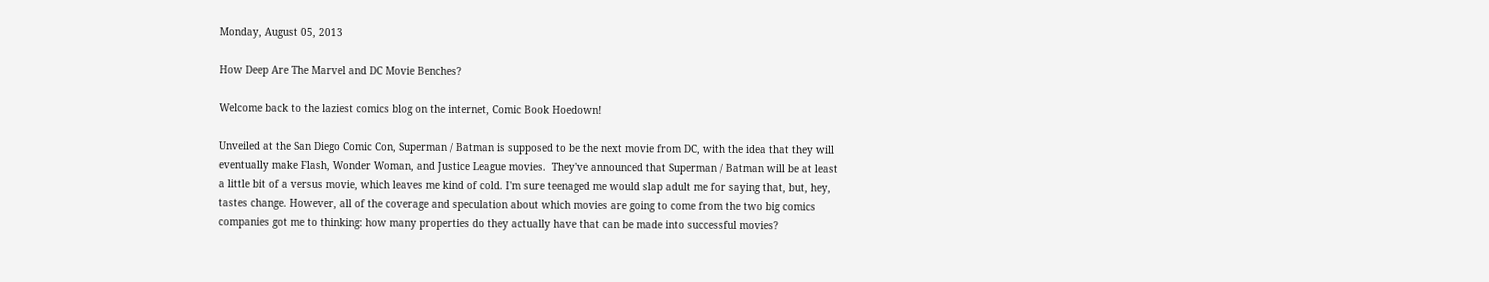Monday, August 05, 2013

How Deep Are The Marvel and DC Movie Benches?

Welcome back to the laziest comics blog on the internet, Comic Book Hoedown!

Unveiled at the San Diego Comic Con, Superman / Batman is supposed to be the next movie from DC, with the idea that they will eventually make Flash, Wonder Woman, and Justice League movies.  They've announced that Superman / Batman will be at least a little bit of a versus movie, which leaves me kind of cold. I'm sure teenaged me would slap adult me for saying that, but, hey, tastes change. However, all of the coverage and speculation about which movies are going to come from the two big comics companies got me to thinking: how many properties do they actually have that can be made into successful movies?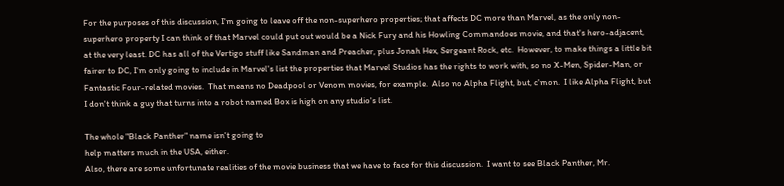For the purposes of this discussion, I'm going to leave off the non-superhero properties; that affects DC more than Marvel, as the only non-superhero property I can think of that Marvel could put out would be a Nick Fury and his Howling Commandoes movie, and that's hero-adjacent, at the very least. DC has all of the Vertigo stuff like Sandman and Preacher, plus Jonah Hex, Sergeant Rock, etc.  However, to make things a little bit fairer to DC, I'm only going to include in Marvel's list the properties that Marvel Studios has the rights to work with, so no X-Men, Spider-Man, or Fantastic Four-related movies.  That means no Deadpool or Venom movies, for example.  Also no Alpha Flight, but, c'mon.  I like Alpha Flight, but I don't think a guy that turns into a robot named Box is high on any studio's list.

The whole "Black Panther" name isn't going to
help matters much in the USA, either.
Also, there are some unfortunate realities of the movie business that we have to face for this discussion.  I want to see Black Panther, Mr.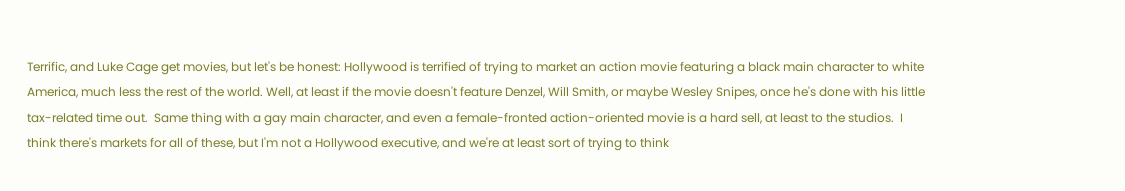Terrific, and Luke Cage get movies, but let's be honest: Hollywood is terrified of trying to market an action movie featuring a black main character to white America, much less the rest of the world. Well, at least if the movie doesn't feature Denzel, Will Smith, or maybe Wesley Snipes, once he's done with his little tax-related time out.  Same thing with a gay main character, and even a female-fronted action-oriented movie is a hard sell, at least to the studios.  I think there's markets for all of these, but I'm not a Hollywood executive, and we're at least sort of trying to think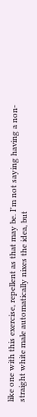like one with this exercise, repellent as that may be. I'm not saying having a non-straight white male automatically nixes the idea, but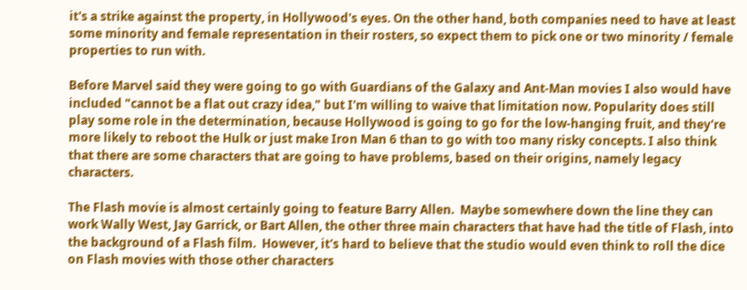it's a strike against the property, in Hollywood's eyes. On the other hand, both companies need to have at least some minority and female representation in their rosters, so expect them to pick one or two minority / female properties to run with.

Before Marvel said they were going to go with Guardians of the Galaxy and Ant-Man movies I also would have included "cannot be a flat out crazy idea," but I'm willing to waive that limitation now. Popularity does still play some role in the determination, because Hollywood is going to go for the low-hanging fruit, and they're more likely to reboot the Hulk or just make Iron Man 6 than to go with too many risky concepts. I also think that there are some characters that are going to have problems, based on their origins, namely legacy characters.

The Flash movie is almost certainly going to feature Barry Allen.  Maybe somewhere down the line they can work Wally West, Jay Garrick, or Bart Allen, the other three main characters that have had the title of Flash, into the background of a Flash film.  However, it's hard to believe that the studio would even think to roll the dice on Flash movies with those other characters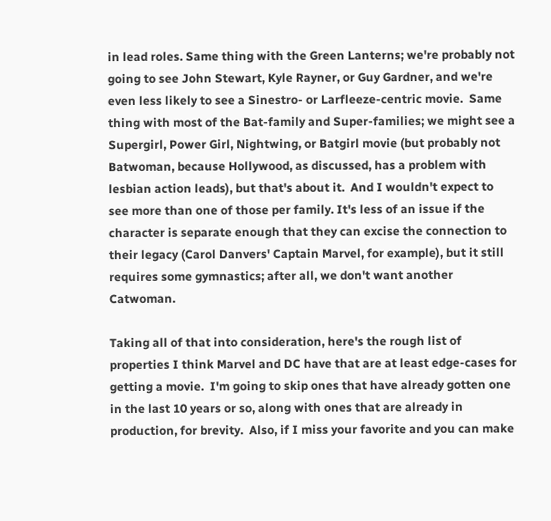in lead roles. Same thing with the Green Lanterns; we're probably not going to see John Stewart, Kyle Rayner, or Guy Gardner, and we're even less likely to see a Sinestro- or Larfleeze-centric movie.  Same thing with most of the Bat-family and Super-families; we might see a Supergirl, Power Girl, Nightwing, or Batgirl movie (but probably not Batwoman, because Hollywood, as discussed, has a problem with lesbian action leads), but that's about it.  And I wouldn't expect to see more than one of those per family. It's less of an issue if the character is separate enough that they can excise the connection to their legacy (Carol Danvers' Captain Marvel, for example), but it still requires some gymnastics; after all, we don't want another Catwoman.

Taking all of that into consideration, here's the rough list of properties I think Marvel and DC have that are at least edge-cases for getting a movie.  I'm going to skip ones that have already gotten one in the last 10 years or so, along with ones that are already in production, for brevity.  Also, if I miss your favorite and you can make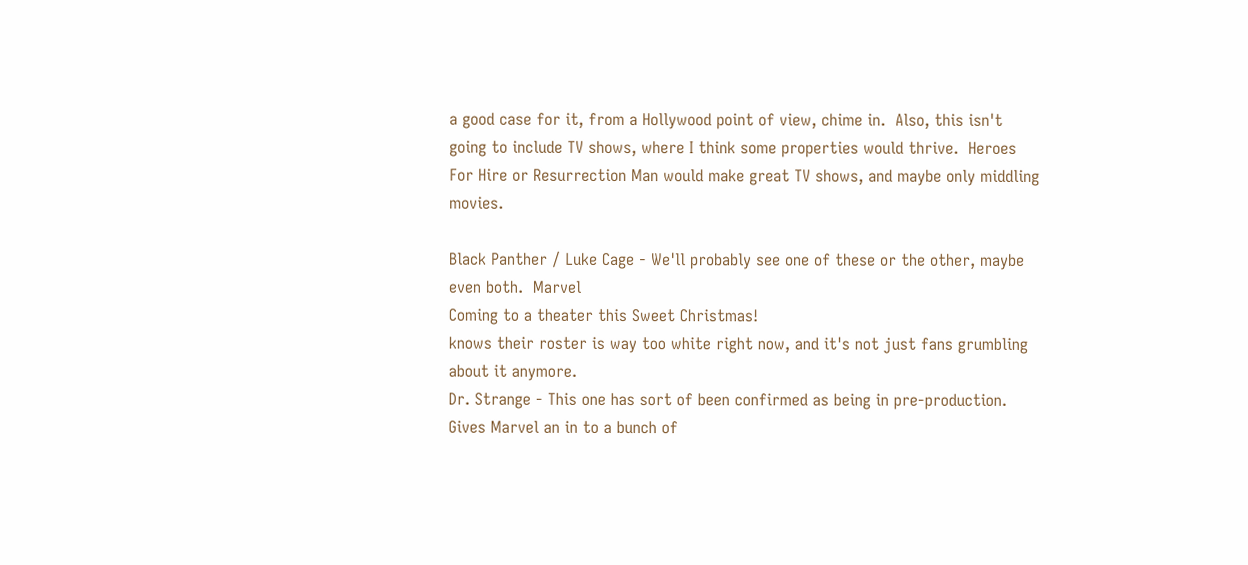a good case for it, from a Hollywood point of view, chime in.  Also, this isn't going to include TV shows, where I think some properties would thrive.  Heroes For Hire or Resurrection Man would make great TV shows, and maybe only middling movies.

Black Panther / Luke Cage - We'll probably see one of these or the other, maybe even both.  Marvel
Coming to a theater this Sweet Christmas!
knows their roster is way too white right now, and it's not just fans grumbling about it anymore.
Dr. Strange - This one has sort of been confirmed as being in pre-production.  Gives Marvel an in to a bunch of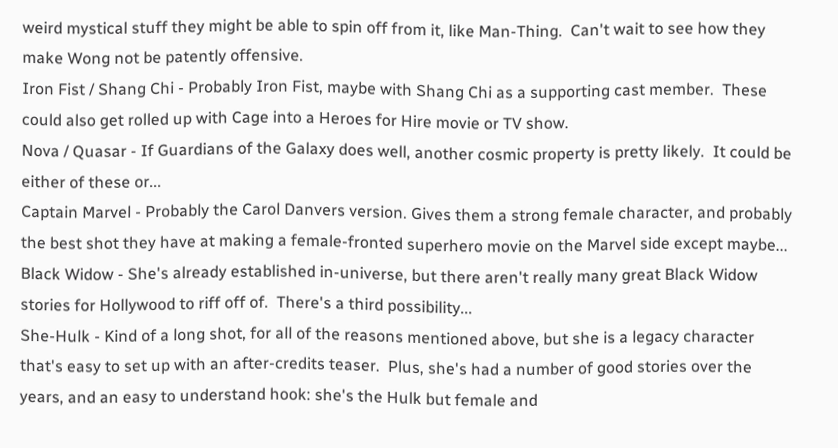weird mystical stuff they might be able to spin off from it, like Man-Thing.  Can't wait to see how they make Wong not be patently offensive.
Iron Fist / Shang Chi - Probably Iron Fist, maybe with Shang Chi as a supporting cast member.  These could also get rolled up with Cage into a Heroes for Hire movie or TV show.
Nova / Quasar - If Guardians of the Galaxy does well, another cosmic property is pretty likely.  It could be either of these or...
Captain Marvel - Probably the Carol Danvers version. Gives them a strong female character, and probably the best shot they have at making a female-fronted superhero movie on the Marvel side except maybe...
Black Widow - She's already established in-universe, but there aren't really many great Black Widow stories for Hollywood to riff off of.  There's a third possibility...
She-Hulk - Kind of a long shot, for all of the reasons mentioned above, but she is a legacy character that's easy to set up with an after-credits teaser.  Plus, she's had a number of good stories over the years, and an easy to understand hook: she's the Hulk but female and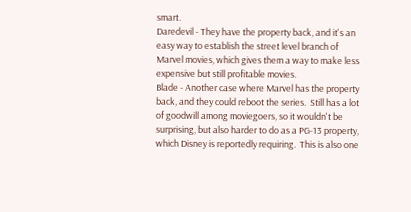smart.
Daredevil - They have the property back, and it's an easy way to establish the street level branch of Marvel movies, which gives them a way to make less expensive but still profitable movies.
Blade - Another case where Marvel has the property back, and they could reboot the series.  Still has a lot of goodwill among moviegoers, so it wouldn't be surprising, but also harder to do as a PG-13 property, which Disney is reportedly requiring.  This is also one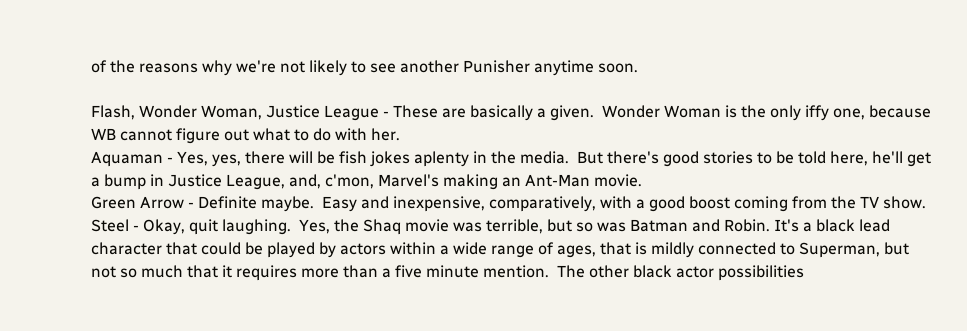of the reasons why we're not likely to see another Punisher anytime soon.

Flash, Wonder Woman, Justice League - These are basically a given.  Wonder Woman is the only iffy one, because WB cannot figure out what to do with her.
Aquaman - Yes, yes, there will be fish jokes aplenty in the media.  But there's good stories to be told here, he'll get a bump in Justice League, and, c'mon, Marvel's making an Ant-Man movie.
Green Arrow - Definite maybe.  Easy and inexpensive, comparatively, with a good boost coming from the TV show.
Steel - Okay, quit laughing.  Yes, the Shaq movie was terrible, but so was Batman and Robin. It's a black lead character that could be played by actors within a wide range of ages, that is mildly connected to Superman, but not so much that it requires more than a five minute mention.  The other black actor possibilities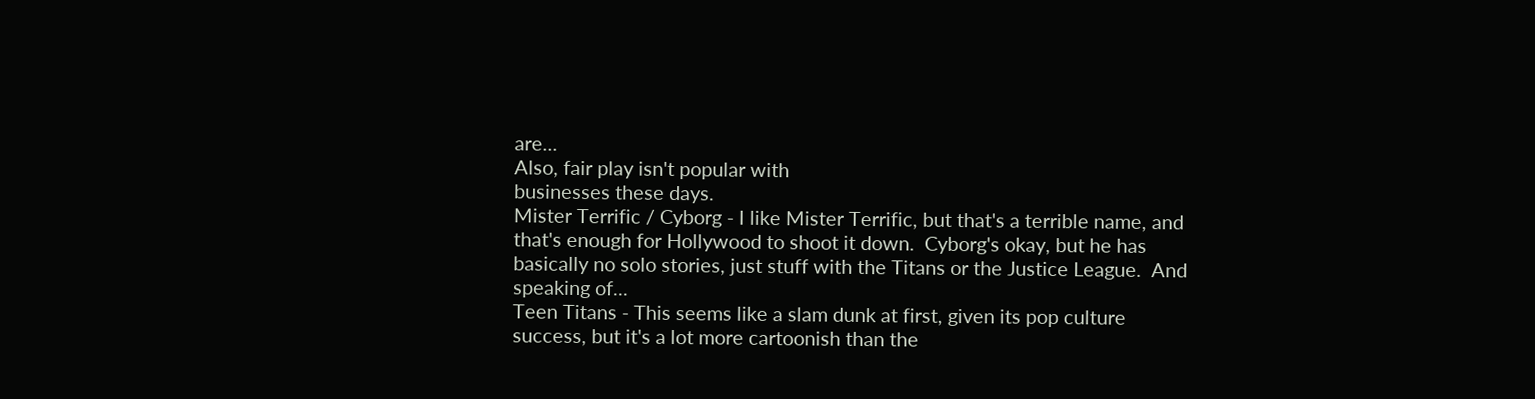are...
Also, fair play isn't popular with
businesses these days.
Mister Terrific / Cyborg - I like Mister Terrific, but that's a terrible name, and that's enough for Hollywood to shoot it down.  Cyborg's okay, but he has basically no solo stories, just stuff with the Titans or the Justice League.  And speaking of...
Teen Titans - This seems like a slam dunk at first, given its pop culture success, but it's a lot more cartoonish than the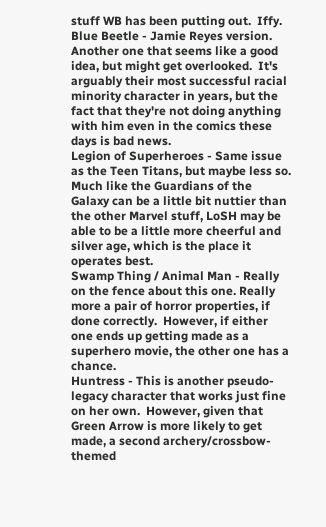stuff WB has been putting out.  Iffy.
Blue Beetle - Jamie Reyes version.  Another one that seems like a good idea, but might get overlooked.  It's arguably their most successful racial minority character in years, but the fact that they're not doing anything with him even in the comics these days is bad news.
Legion of Superheroes - Same issue as the Teen Titans, but maybe less so.  Much like the Guardians of the Galaxy can be a little bit nuttier than the other Marvel stuff, LoSH may be able to be a little more cheerful and silver age, which is the place it operates best.
Swamp Thing / Animal Man - Really on the fence about this one. Really more a pair of horror properties, if done correctly.  However, if either one ends up getting made as a superhero movie, the other one has a chance.
Huntress - This is another pseudo-legacy character that works just fine on her own.  However, given that Green Arrow is more likely to get made, a second archery/crossbow-themed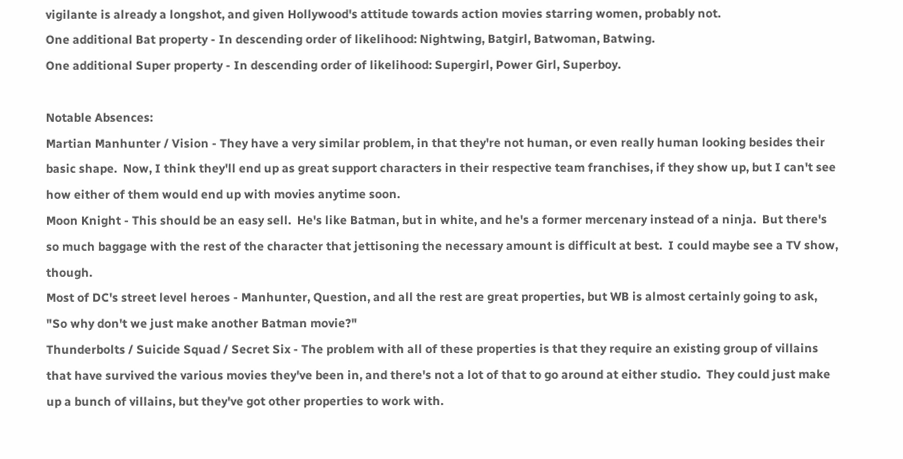vigilante is already a longshot, and given Hollywood's attitude towards action movies starring women, probably not.
One additional Bat property - In descending order of likelihood: Nightwing, Batgirl, Batwoman, Batwing.
One additional Super property - In descending order of likelihood: Supergirl, Power Girl, Superboy.

Notable Absences:
Martian Manhunter / Vision - They have a very similar problem, in that they're not human, or even really human looking besides their basic shape.  Now, I think they'll end up as great support characters in their respective team franchises, if they show up, but I can't see how either of them would end up with movies anytime soon.
Moon Knight - This should be an easy sell.  He's like Batman, but in white, and he's a former mercenary instead of a ninja.  But there's so much baggage with the rest of the character that jettisoning the necessary amount is difficult at best.  I could maybe see a TV show, though.
Most of DC's street level heroes - Manhunter, Question, and all the rest are great properties, but WB is almost certainly going to ask, "So why don't we just make another Batman movie?"
Thunderbolts / Suicide Squad / Secret Six - The problem with all of these properties is that they require an existing group of villains that have survived the various movies they've been in, and there's not a lot of that to go around at either studio.  They could just make up a bunch of villains, but they've got other properties to work with.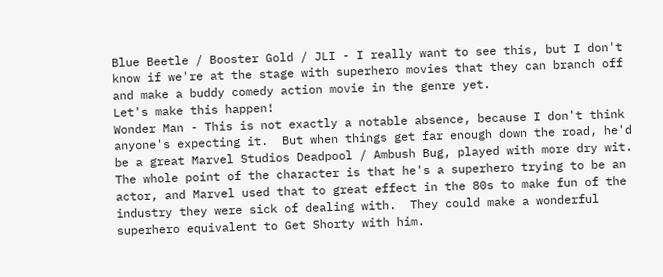Blue Beetle / Booster Gold / JLI - I really want to see this, but I don't know if we're at the stage with superhero movies that they can branch off and make a buddy comedy action movie in the genre yet.
Let's make this happen!
Wonder Man - This is not exactly a notable absence, because I don't think anyone's expecting it.  But when things get far enough down the road, he'd be a great Marvel Studios Deadpool / Ambush Bug, played with more dry wit.  The whole point of the character is that he's a superhero trying to be an actor, and Marvel used that to great effect in the 80s to make fun of the industry they were sick of dealing with.  They could make a wonderful superhero equivalent to Get Shorty with him.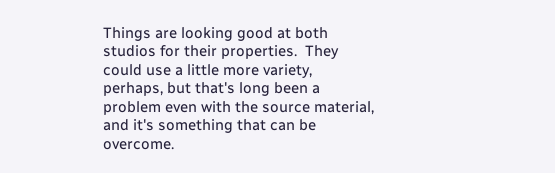Things are looking good at both studios for their properties.  They could use a little more variety, perhaps, but that's long been a problem even with the source material, and it's something that can be overcome.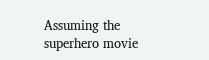Assuming the superhero movie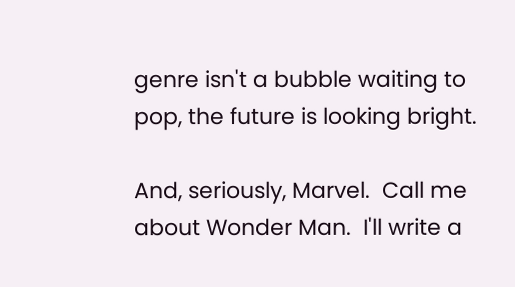genre isn't a bubble waiting to pop, the future is looking bright.

And, seriously, Marvel.  Call me about Wonder Man.  I'll write a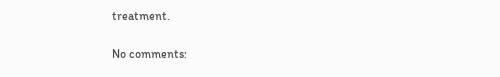treatment.

No comments: